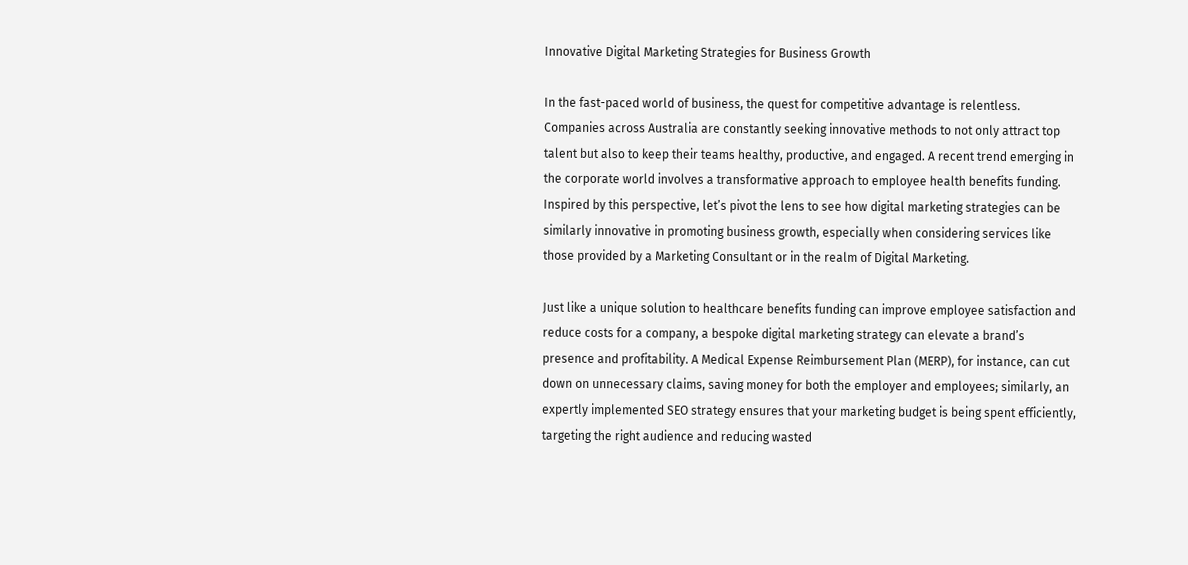Innovative Digital Marketing Strategies for Business Growth

In the fast-paced world of business, the quest for competitive advantage is relentless. Companies across Australia are constantly seeking innovative methods to not only attract top talent but also to keep their teams healthy, productive, and engaged. A recent trend emerging in the corporate world involves a transformative approach to employee health benefits funding. Inspired by this perspective, let’s pivot the lens to see how digital marketing strategies can be similarly innovative in promoting business growth, especially when considering services like those provided by a Marketing Consultant or in the realm of Digital Marketing.

Just like a unique solution to healthcare benefits funding can improve employee satisfaction and reduce costs for a company, a bespoke digital marketing strategy can elevate a brand’s presence and profitability. A Medical Expense Reimbursement Plan (MERP), for instance, can cut down on unnecessary claims, saving money for both the employer and employees; similarly, an expertly implemented SEO strategy ensures that your marketing budget is being spent efficiently, targeting the right audience and reducing wasted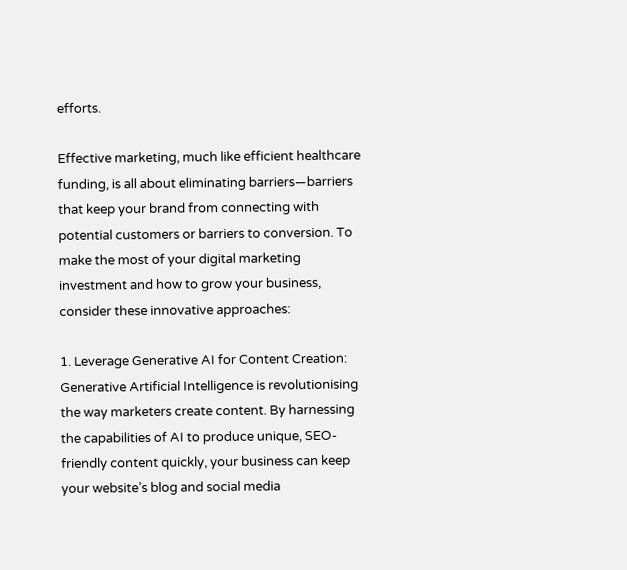efforts.

Effective marketing, much like efficient healthcare funding, is all about eliminating barriers—barriers that keep your brand from connecting with potential customers or barriers to conversion. To make the most of your digital marketing investment and how to grow your business, consider these innovative approaches:

1. Leverage Generative AI for Content Creation: Generative Artificial Intelligence is revolutionising the way marketers create content. By harnessing the capabilities of AI to produce unique, SEO-friendly content quickly, your business can keep your website’s blog and social media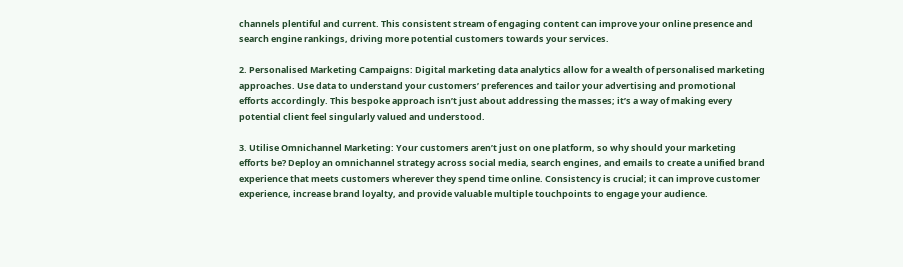channels plentiful and current. This consistent stream of engaging content can improve your online presence and search engine rankings, driving more potential customers towards your services.

2. Personalised Marketing Campaigns: Digital marketing data analytics allow for a wealth of personalised marketing approaches. Use data to understand your customers’ preferences and tailor your advertising and promotional efforts accordingly. This bespoke approach isn’t just about addressing the masses; it’s a way of making every potential client feel singularly valued and understood.

3. Utilise Omnichannel Marketing: Your customers aren’t just on one platform, so why should your marketing efforts be? Deploy an omnichannel strategy across social media, search engines, and emails to create a unified brand experience that meets customers wherever they spend time online. Consistency is crucial; it can improve customer experience, increase brand loyalty, and provide valuable multiple touchpoints to engage your audience.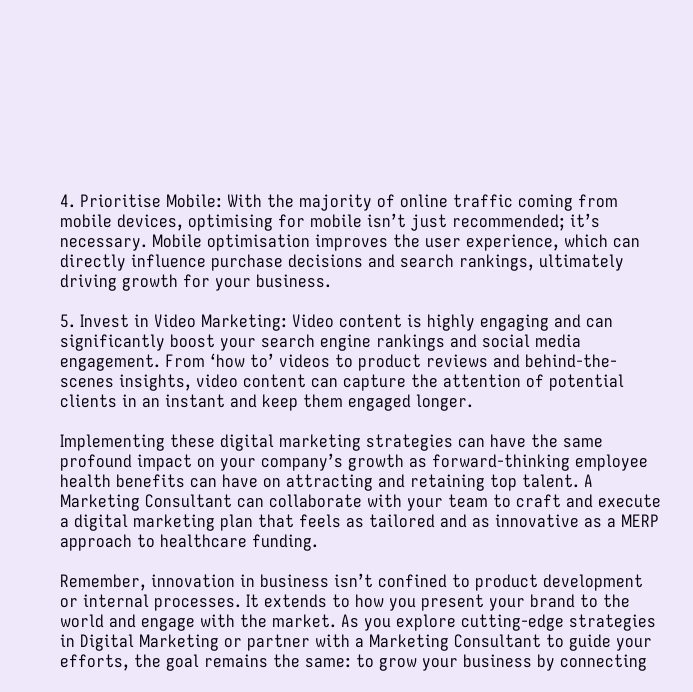4. Prioritise Mobile: With the majority of online traffic coming from mobile devices, optimising for mobile isn’t just recommended; it’s necessary. Mobile optimisation improves the user experience, which can directly influence purchase decisions and search rankings, ultimately driving growth for your business.

5. Invest in Video Marketing: Video content is highly engaging and can significantly boost your search engine rankings and social media engagement. From ‘how to’ videos to product reviews and behind-the-scenes insights, video content can capture the attention of potential clients in an instant and keep them engaged longer.

Implementing these digital marketing strategies can have the same profound impact on your company’s growth as forward-thinking employee health benefits can have on attracting and retaining top talent. A Marketing Consultant can collaborate with your team to craft and execute a digital marketing plan that feels as tailored and as innovative as a MERP approach to healthcare funding.

Remember, innovation in business isn’t confined to product development or internal processes. It extends to how you present your brand to the world and engage with the market. As you explore cutting-edge strategies in Digital Marketing or partner with a Marketing Consultant to guide your efforts, the goal remains the same: to grow your business by connecting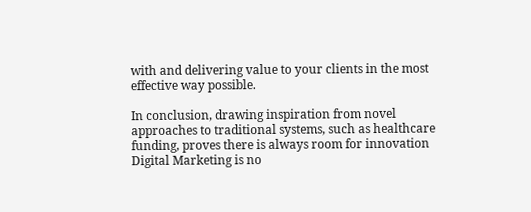with and delivering value to your clients in the most effective way possible.

In conclusion, drawing inspiration from novel approaches to traditional systems, such as healthcare funding, proves there is always room for innovation Digital Marketing is no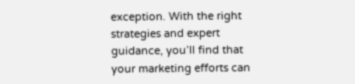exception. With the right strategies and expert guidance, you’ll find that your marketing efforts can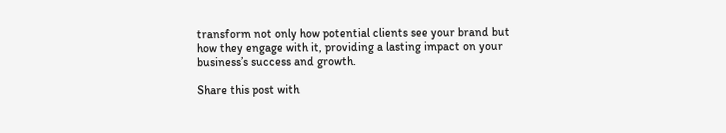transform not only how potential clients see your brand but how they engage with it, providing a lasting impact on your business’s success and growth.

Share this post with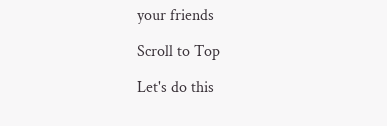your friends

Scroll to Top

Let's do this